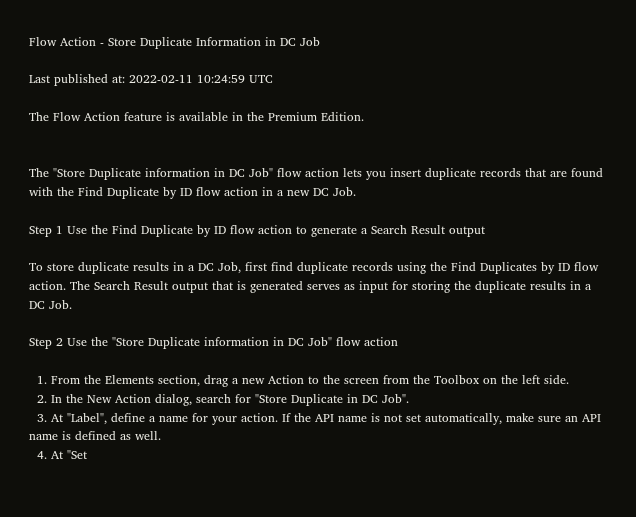Flow Action - Store Duplicate Information in DC Job

Last published at: 2022-02-11 10:24:59 UTC

The Flow Action feature is available in the Premium Edition.


The "Store Duplicate information in DC Job" flow action lets you insert duplicate records that are found with the Find Duplicate by ID flow action in a new DC Job.

Step 1 Use the Find Duplicate by ID flow action to generate a Search Result output

To store duplicate results in a DC Job, first find duplicate records using the Find Duplicates by ID flow action. The Search Result output that is generated serves as input for storing the duplicate results in a DC Job.

Step 2 Use the "Store Duplicate information in DC Job" flow action

  1. From the Elements section, drag a new Action to the screen from the Toolbox on the left side.
  2. In the New Action dialog, search for "Store Duplicate in DC Job".
  3. At "Label", define a name for your action. If the API name is not set automatically, make sure an API name is defined as well.
  4. At "Set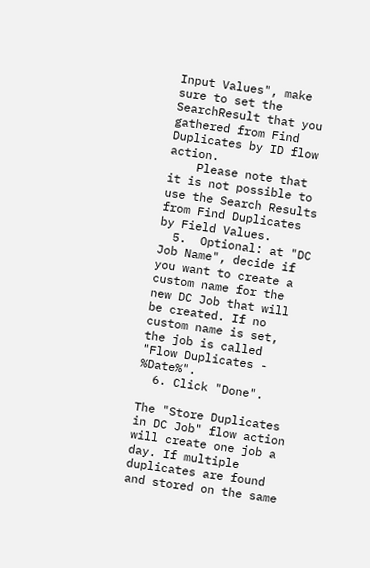Input Values", make sure to set the SearchResult that you gathered from Find Duplicates by ID flow action.
    Please note that it is not possible to use the Search Results from Find Duplicates by Field Values.
  5.  Optional: at "DC Job Name", decide if you want to create a custom name for the new DC Job that will be created. If no custom name is set, the job is called "Flow Duplicates - %Date%".
  6. Click "Done".

The "Store Duplicates in DC Job" flow action will create one job a day. If multiple duplicates are found and stored on the same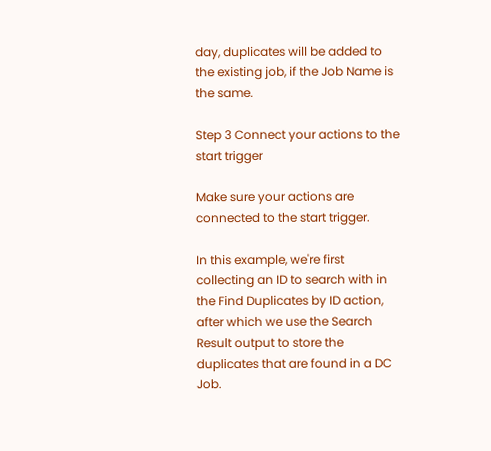day, duplicates will be added to the existing job, if the Job Name is the same.

Step 3 Connect your actions to the start trigger

Make sure your actions are connected to the start trigger.

In this example, we're first collecting an ID to search with in the Find Duplicates by ID action, after which we use the Search Result output to store the duplicates that are found in a DC Job.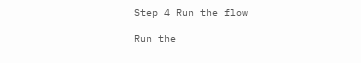Step 4 Run the flow

Run the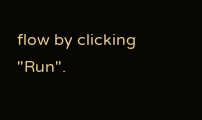flow by clicking "Run".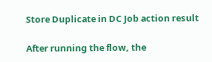Store Duplicate in DC Job action result

After running the flow, the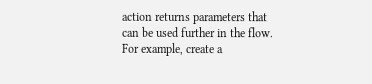action returns parameters that can be used further in the flow. For example, create a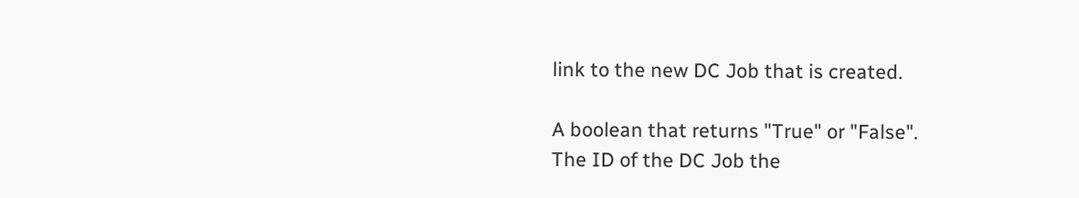link to the new DC Job that is created.

A boolean that returns "True" or "False".
The ID of the DC Job the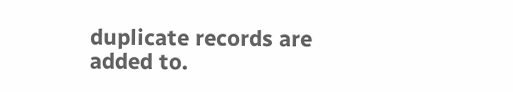duplicate records are added to.